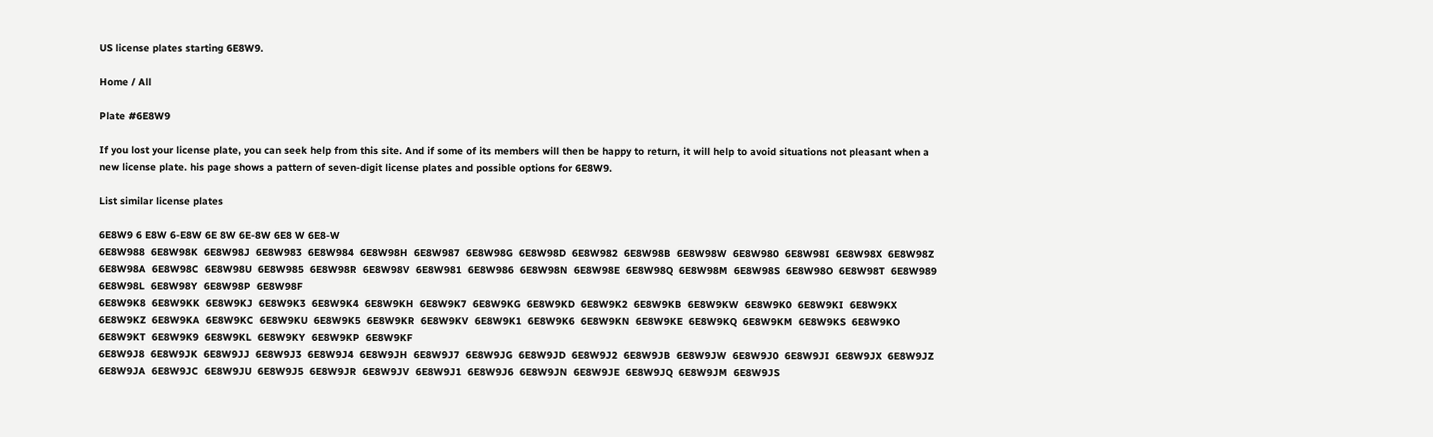US license plates starting 6E8W9.

Home / All

Plate #6E8W9

If you lost your license plate, you can seek help from this site. And if some of its members will then be happy to return, it will help to avoid situations not pleasant when a new license plate. his page shows a pattern of seven-digit license plates and possible options for 6E8W9.

List similar license plates

6E8W9 6 E8W 6-E8W 6E 8W 6E-8W 6E8 W 6E8-W
6E8W988  6E8W98K  6E8W98J  6E8W983  6E8W984  6E8W98H  6E8W987  6E8W98G  6E8W98D  6E8W982  6E8W98B  6E8W98W  6E8W980  6E8W98I  6E8W98X  6E8W98Z  6E8W98A  6E8W98C  6E8W98U  6E8W985  6E8W98R  6E8W98V  6E8W981  6E8W986  6E8W98N  6E8W98E  6E8W98Q  6E8W98M  6E8W98S  6E8W98O  6E8W98T  6E8W989  6E8W98L  6E8W98Y  6E8W98P  6E8W98F
6E8W9K8  6E8W9KK  6E8W9KJ  6E8W9K3  6E8W9K4  6E8W9KH  6E8W9K7  6E8W9KG  6E8W9KD  6E8W9K2  6E8W9KB  6E8W9KW  6E8W9K0  6E8W9KI  6E8W9KX  6E8W9KZ  6E8W9KA  6E8W9KC  6E8W9KU  6E8W9K5  6E8W9KR  6E8W9KV  6E8W9K1  6E8W9K6  6E8W9KN  6E8W9KE  6E8W9KQ  6E8W9KM  6E8W9KS  6E8W9KO  6E8W9KT  6E8W9K9  6E8W9KL  6E8W9KY  6E8W9KP  6E8W9KF
6E8W9J8  6E8W9JK  6E8W9JJ  6E8W9J3  6E8W9J4  6E8W9JH  6E8W9J7  6E8W9JG  6E8W9JD  6E8W9J2  6E8W9JB  6E8W9JW  6E8W9J0  6E8W9JI  6E8W9JX  6E8W9JZ  6E8W9JA  6E8W9JC  6E8W9JU  6E8W9J5  6E8W9JR  6E8W9JV  6E8W9J1  6E8W9J6  6E8W9JN  6E8W9JE  6E8W9JQ  6E8W9JM  6E8W9JS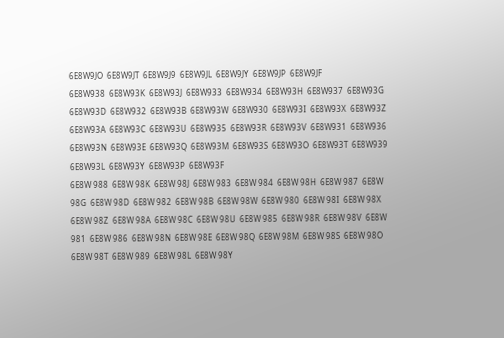6E8W9JO  6E8W9JT  6E8W9J9  6E8W9JL  6E8W9JY  6E8W9JP  6E8W9JF
6E8W938  6E8W93K  6E8W93J  6E8W933  6E8W934  6E8W93H  6E8W937  6E8W93G  6E8W93D  6E8W932  6E8W93B  6E8W93W  6E8W930  6E8W93I  6E8W93X  6E8W93Z  6E8W93A  6E8W93C  6E8W93U  6E8W935  6E8W93R  6E8W93V  6E8W931  6E8W936  6E8W93N  6E8W93E  6E8W93Q  6E8W93M  6E8W93S  6E8W93O  6E8W93T  6E8W939  6E8W93L  6E8W93Y  6E8W93P  6E8W93F
6E8W 988  6E8W 98K  6E8W 98J  6E8W 983  6E8W 984  6E8W 98H  6E8W 987  6E8W 98G  6E8W 98D  6E8W 982  6E8W 98B  6E8W 98W  6E8W 980  6E8W 98I  6E8W 98X  6E8W 98Z  6E8W 98A  6E8W 98C  6E8W 98U  6E8W 985  6E8W 98R  6E8W 98V  6E8W 981  6E8W 986  6E8W 98N  6E8W 98E  6E8W 98Q  6E8W 98M  6E8W 98S  6E8W 98O  6E8W 98T  6E8W 989  6E8W 98L  6E8W 98Y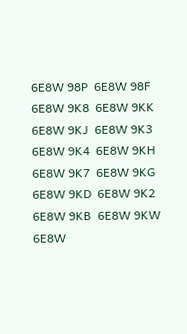6E8W 98P  6E8W 98F
6E8W 9K8  6E8W 9KK  6E8W 9KJ  6E8W 9K3  6E8W 9K4  6E8W 9KH  6E8W 9K7  6E8W 9KG  6E8W 9KD  6E8W 9K2  6E8W 9KB  6E8W 9KW  6E8W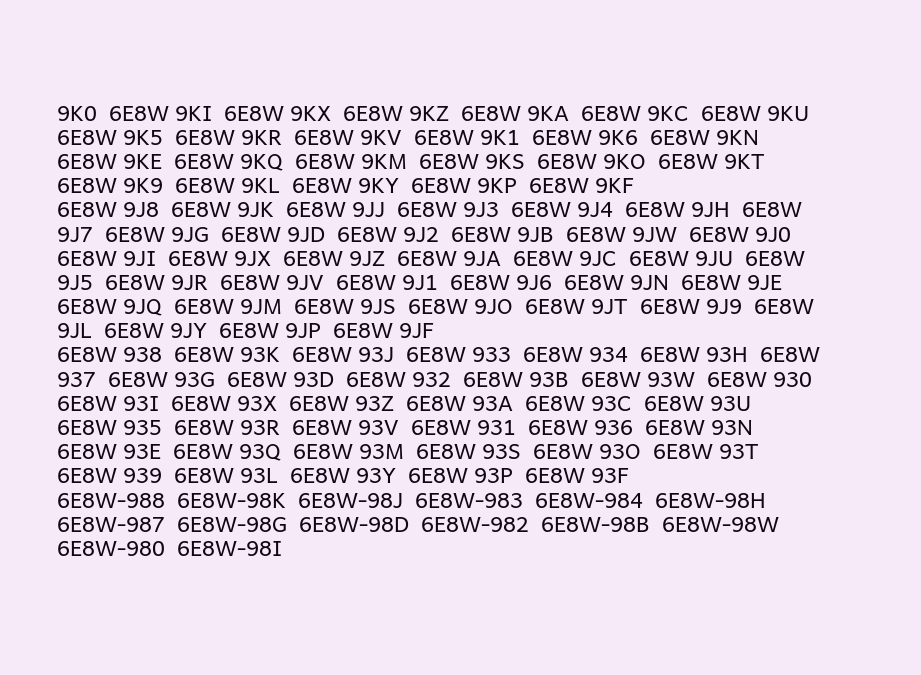9K0  6E8W 9KI  6E8W 9KX  6E8W 9KZ  6E8W 9KA  6E8W 9KC  6E8W 9KU  6E8W 9K5  6E8W 9KR  6E8W 9KV  6E8W 9K1  6E8W 9K6  6E8W 9KN  6E8W 9KE  6E8W 9KQ  6E8W 9KM  6E8W 9KS  6E8W 9KO  6E8W 9KT  6E8W 9K9  6E8W 9KL  6E8W 9KY  6E8W 9KP  6E8W 9KF
6E8W 9J8  6E8W 9JK  6E8W 9JJ  6E8W 9J3  6E8W 9J4  6E8W 9JH  6E8W 9J7  6E8W 9JG  6E8W 9JD  6E8W 9J2  6E8W 9JB  6E8W 9JW  6E8W 9J0  6E8W 9JI  6E8W 9JX  6E8W 9JZ  6E8W 9JA  6E8W 9JC  6E8W 9JU  6E8W 9J5  6E8W 9JR  6E8W 9JV  6E8W 9J1  6E8W 9J6  6E8W 9JN  6E8W 9JE  6E8W 9JQ  6E8W 9JM  6E8W 9JS  6E8W 9JO  6E8W 9JT  6E8W 9J9  6E8W 9JL  6E8W 9JY  6E8W 9JP  6E8W 9JF
6E8W 938  6E8W 93K  6E8W 93J  6E8W 933  6E8W 934  6E8W 93H  6E8W 937  6E8W 93G  6E8W 93D  6E8W 932  6E8W 93B  6E8W 93W  6E8W 930  6E8W 93I  6E8W 93X  6E8W 93Z  6E8W 93A  6E8W 93C  6E8W 93U  6E8W 935  6E8W 93R  6E8W 93V  6E8W 931  6E8W 936  6E8W 93N  6E8W 93E  6E8W 93Q  6E8W 93M  6E8W 93S  6E8W 93O  6E8W 93T  6E8W 939  6E8W 93L  6E8W 93Y  6E8W 93P  6E8W 93F
6E8W-988  6E8W-98K  6E8W-98J  6E8W-983  6E8W-984  6E8W-98H  6E8W-987  6E8W-98G  6E8W-98D  6E8W-982  6E8W-98B  6E8W-98W  6E8W-980  6E8W-98I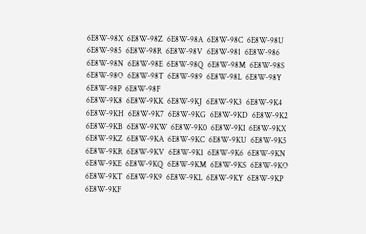6E8W-98X  6E8W-98Z  6E8W-98A  6E8W-98C  6E8W-98U  6E8W-985  6E8W-98R  6E8W-98V  6E8W-981  6E8W-986  6E8W-98N  6E8W-98E  6E8W-98Q  6E8W-98M  6E8W-98S  6E8W-98O  6E8W-98T  6E8W-989  6E8W-98L  6E8W-98Y  6E8W-98P  6E8W-98F
6E8W-9K8  6E8W-9KK  6E8W-9KJ  6E8W-9K3  6E8W-9K4  6E8W-9KH  6E8W-9K7  6E8W-9KG  6E8W-9KD  6E8W-9K2  6E8W-9KB  6E8W-9KW  6E8W-9K0  6E8W-9KI  6E8W-9KX  6E8W-9KZ  6E8W-9KA  6E8W-9KC  6E8W-9KU  6E8W-9K5  6E8W-9KR  6E8W-9KV  6E8W-9K1  6E8W-9K6  6E8W-9KN  6E8W-9KE  6E8W-9KQ  6E8W-9KM  6E8W-9KS  6E8W-9KO  6E8W-9KT  6E8W-9K9  6E8W-9KL  6E8W-9KY  6E8W-9KP  6E8W-9KF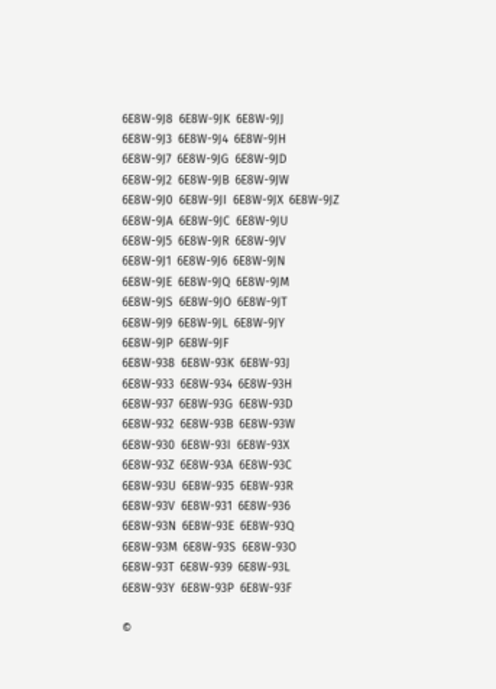6E8W-9J8  6E8W-9JK  6E8W-9JJ  6E8W-9J3  6E8W-9J4  6E8W-9JH  6E8W-9J7  6E8W-9JG  6E8W-9JD  6E8W-9J2  6E8W-9JB  6E8W-9JW  6E8W-9J0  6E8W-9JI  6E8W-9JX  6E8W-9JZ  6E8W-9JA  6E8W-9JC  6E8W-9JU  6E8W-9J5  6E8W-9JR  6E8W-9JV  6E8W-9J1  6E8W-9J6  6E8W-9JN  6E8W-9JE  6E8W-9JQ  6E8W-9JM  6E8W-9JS  6E8W-9JO  6E8W-9JT  6E8W-9J9  6E8W-9JL  6E8W-9JY  6E8W-9JP  6E8W-9JF
6E8W-938  6E8W-93K  6E8W-93J  6E8W-933  6E8W-934  6E8W-93H  6E8W-937  6E8W-93G  6E8W-93D  6E8W-932  6E8W-93B  6E8W-93W  6E8W-930  6E8W-93I  6E8W-93X  6E8W-93Z  6E8W-93A  6E8W-93C  6E8W-93U  6E8W-935  6E8W-93R  6E8W-93V  6E8W-931  6E8W-936  6E8W-93N  6E8W-93E  6E8W-93Q  6E8W-93M  6E8W-93S  6E8W-93O  6E8W-93T  6E8W-939  6E8W-93L  6E8W-93Y  6E8W-93P  6E8W-93F

©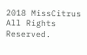2018 MissCitrus All Rights Reserved.